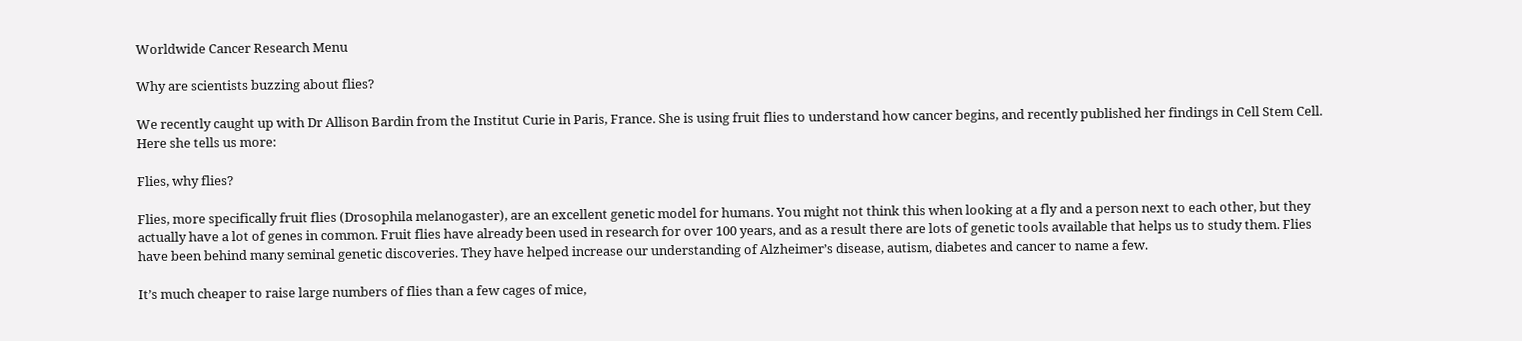Worldwide Cancer Research Menu

Why are scientists buzzing about flies?

We recently caught up with Dr Allison Bardin from the Institut Curie in Paris, France. She is using fruit flies to understand how cancer begins, and recently published her findings in Cell Stem Cell. Here she tells us more:

Flies, why flies?

Flies, more specifically fruit flies (Drosophila melanogaster), are an excellent genetic model for humans. You might not think this when looking at a fly and a person next to each other, but they actually have a lot of genes in common. Fruit flies have already been used in research for over 100 years, and as a result there are lots of genetic tools available that helps us to study them. Flies have been behind many seminal genetic discoveries. They have helped increase our understanding of Alzheimer’s disease, autism, diabetes and cancer to name a few.

It’s much cheaper to raise large numbers of flies than a few cages of mice,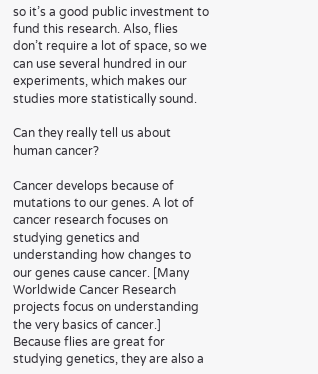so it’s a good public investment to fund this research. Also, flies don’t require a lot of space, so we can use several hundred in our experiments, which makes our studies more statistically sound.

Can they really tell us about human cancer?

Cancer develops because of mutations to our genes. A lot of cancer research focuses on studying genetics and understanding how changes to our genes cause cancer. [Many Worldwide Cancer Research projects focus on understanding the very basics of cancer.] Because flies are great for studying genetics, they are also a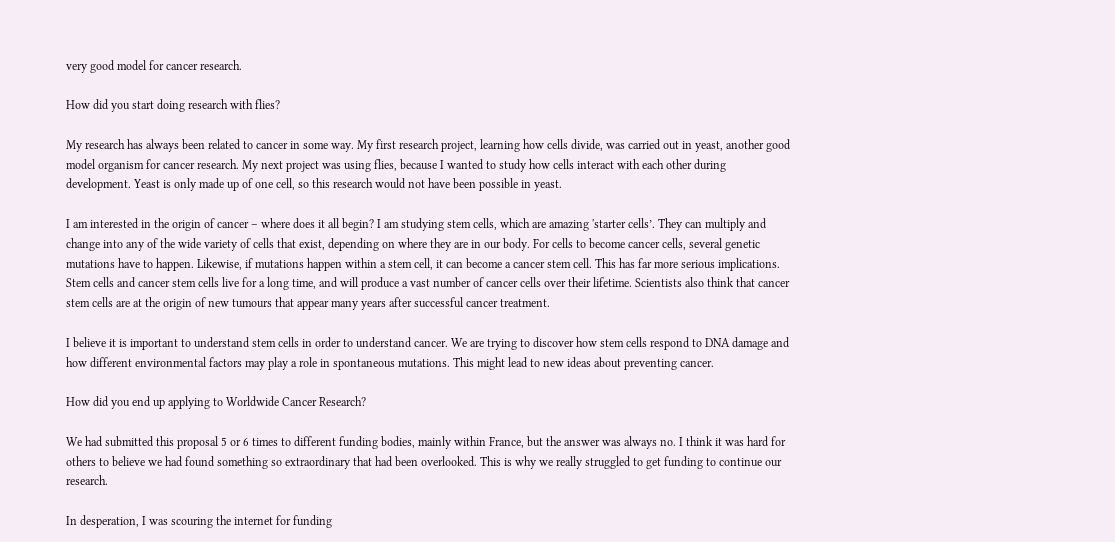very good model for cancer research.

How did you start doing research with flies?

My research has always been related to cancer in some way. My first research project, learning how cells divide, was carried out in yeast, another good model organism for cancer research. My next project was using flies, because I wanted to study how cells interact with each other during development. Yeast is only made up of one cell, so this research would not have been possible in yeast.

I am interested in the origin of cancer – where does it all begin? I am studying stem cells, which are amazing 'starter cells’. They can multiply and change into any of the wide variety of cells that exist, depending on where they are in our body. For cells to become cancer cells, several genetic mutations have to happen. Likewise, if mutations happen within a stem cell, it can become a cancer stem cell. This has far more serious implications. Stem cells and cancer stem cells live for a long time, and will produce a vast number of cancer cells over their lifetime. Scientists also think that cancer stem cells are at the origin of new tumours that appear many years after successful cancer treatment.

I believe it is important to understand stem cells in order to understand cancer. We are trying to discover how stem cells respond to DNA damage and how different environmental factors may play a role in spontaneous mutations. This might lead to new ideas about preventing cancer.

How did you end up applying to Worldwide Cancer Research?

We had submitted this proposal 5 or 6 times to different funding bodies, mainly within France, but the answer was always no. I think it was hard for others to believe we had found something so extraordinary that had been overlooked. This is why we really struggled to get funding to continue our research.

In desperation, I was scouring the internet for funding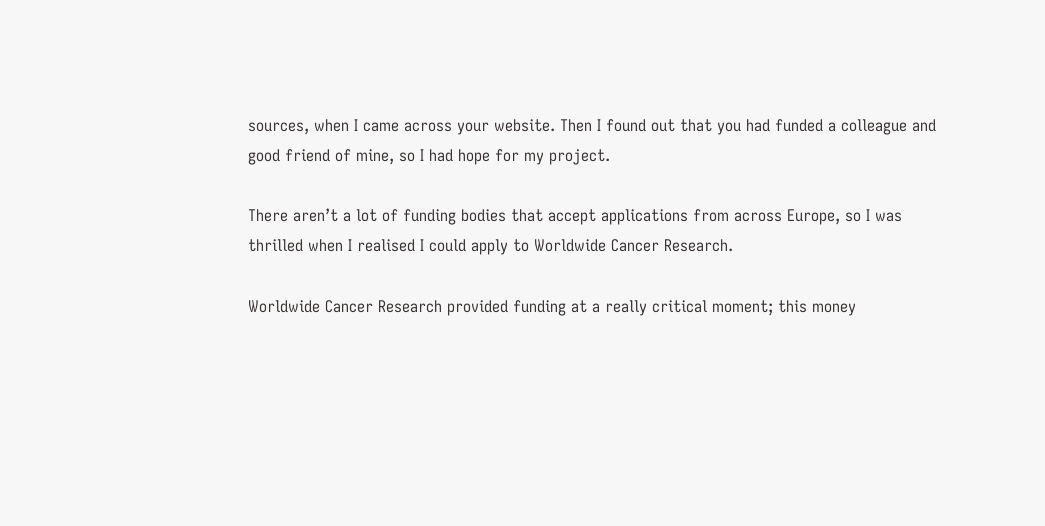sources, when I came across your website. Then I found out that you had funded a colleague and good friend of mine, so I had hope for my project.

There aren’t a lot of funding bodies that accept applications from across Europe, so I was thrilled when I realised I could apply to Worldwide Cancer Research.

Worldwide Cancer Research provided funding at a really critical moment; this money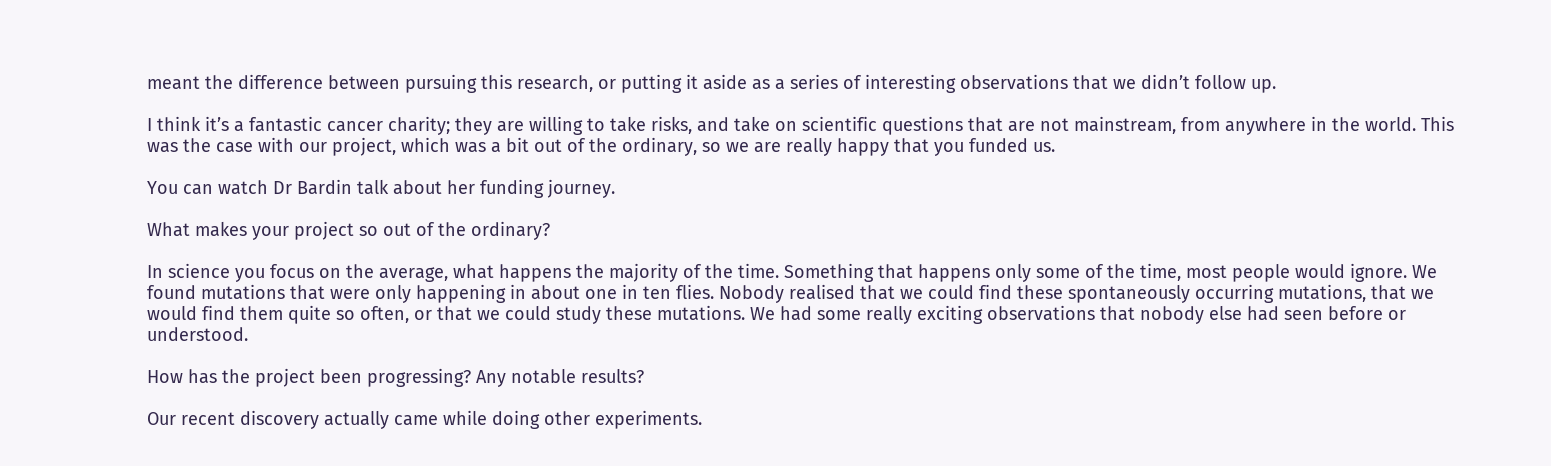meant the difference between pursuing this research, or putting it aside as a series of interesting observations that we didn’t follow up.

I think it’s a fantastic cancer charity; they are willing to take risks, and take on scientific questions that are not mainstream, from anywhere in the world. This was the case with our project, which was a bit out of the ordinary, so we are really happy that you funded us.

You can watch Dr Bardin talk about her funding journey.

What makes your project so out of the ordinary?

In science you focus on the average, what happens the majority of the time. Something that happens only some of the time, most people would ignore. We found mutations that were only happening in about one in ten flies. Nobody realised that we could find these spontaneously occurring mutations, that we would find them quite so often, or that we could study these mutations. We had some really exciting observations that nobody else had seen before or understood.

How has the project been progressing? Any notable results?

Our recent discovery actually came while doing other experiments.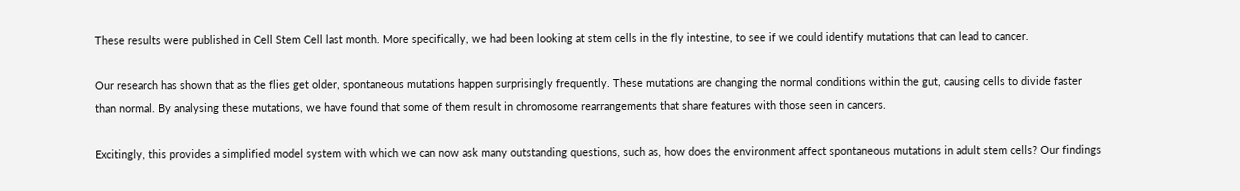These results were published in Cell Stem Cell last month. More specifically, we had been looking at stem cells in the fly intestine, to see if we could identify mutations that can lead to cancer.

Our research has shown that as the flies get older, spontaneous mutations happen surprisingly frequently. These mutations are changing the normal conditions within the gut, causing cells to divide faster than normal. By analysing these mutations, we have found that some of them result in chromosome rearrangements that share features with those seen in cancers.

Excitingly, this provides a simplified model system with which we can now ask many outstanding questions, such as, how does the environment affect spontaneous mutations in adult stem cells? Our findings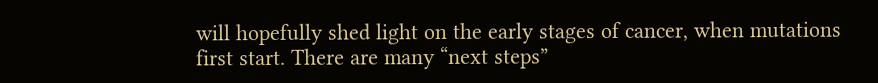will hopefully shed light on the early stages of cancer, when mutations first start. There are many “next steps”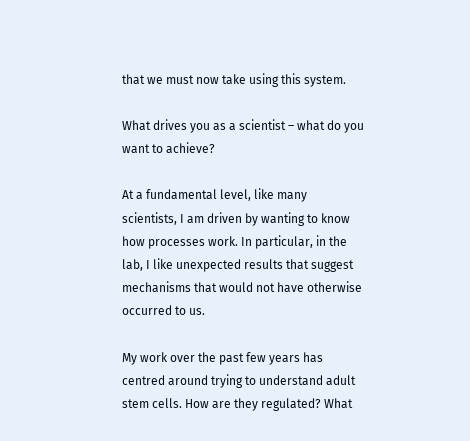that we must now take using this system.

What drives you as a scientist – what do you want to achieve?

At a fundamental level, like many scientists, I am driven by wanting to know how processes work. In particular, in the lab, I like unexpected results that suggest mechanisms that would not have otherwise occurred to us.

My work over the past few years has centred around trying to understand adult stem cells. How are they regulated? What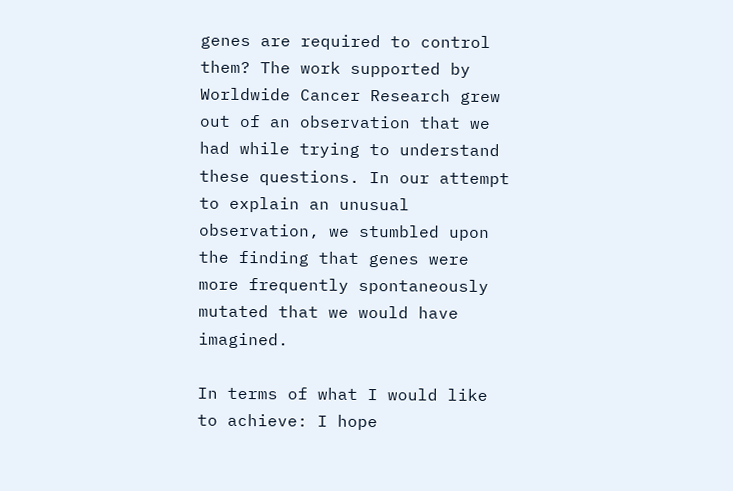genes are required to control them? The work supported by Worldwide Cancer Research grew out of an observation that we had while trying to understand these questions. In our attempt to explain an unusual observation, we stumbled upon the finding that genes were more frequently spontaneously mutated that we would have imagined.

In terms of what I would like to achieve: I hope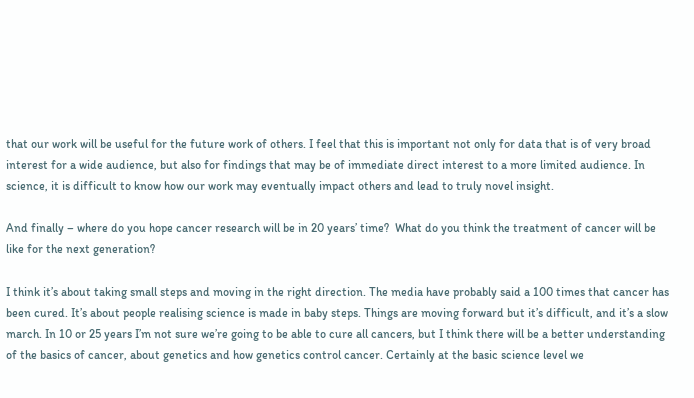that our work will be useful for the future work of others. I feel that this is important not only for data that is of very broad interest for a wide audience, but also for findings that may be of immediate direct interest to a more limited audience. In science, it is difficult to know how our work may eventually impact others and lead to truly novel insight.

And finally – where do you hope cancer research will be in 20 years’ time?  What do you think the treatment of cancer will be like for the next generation?

I think it’s about taking small steps and moving in the right direction. The media have probably said a 100 times that cancer has been cured. It’s about people realising science is made in baby steps. Things are moving forward but it’s difficult, and it’s a slow march. In 10 or 25 years I’m not sure we’re going to be able to cure all cancers, but I think there will be a better understanding of the basics of cancer, about genetics and how genetics control cancer. Certainly at the basic science level we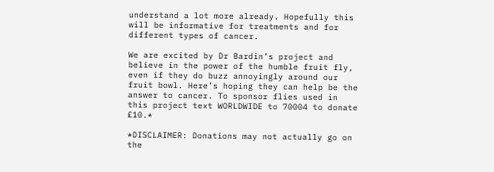understand a lot more already. Hopefully this will be informative for treatments and for different types of cancer.

We are excited by Dr Bardin’s project and believe in the power of the humble fruit fly, even if they do buzz annoyingly around our fruit bowl. Here’s hoping they can help be the answer to cancer. To sponsor flies used in this project text WORLDWIDE to 70004 to donate £10.*

*DISCLAIMER: Donations may not actually go on the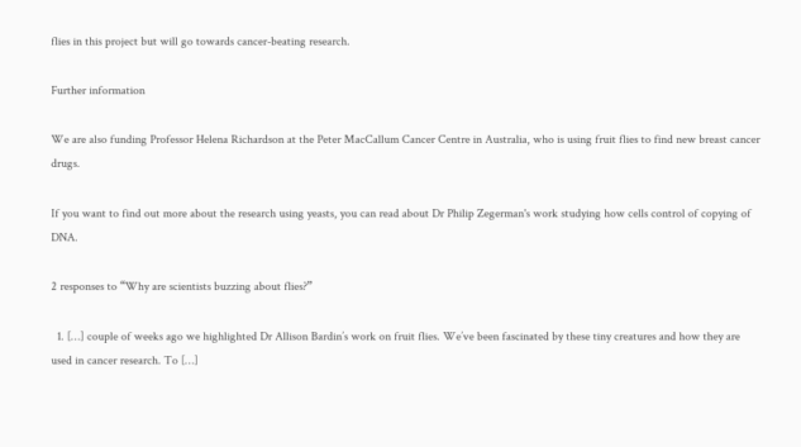flies in this project but will go towards cancer-beating research.

Further information

We are also funding Professor Helena Richardson at the Peter MacCallum Cancer Centre in Australia, who is using fruit flies to find new breast cancer drugs.

If you want to find out more about the research using yeasts, you can read about Dr Philip Zegerman's work studying how cells control of copying of DNA.

2 responses to “Why are scientists buzzing about flies?”

  1. […] couple of weeks ago we highlighted Dr Allison Bardin’s work on fruit flies. We’ve been fascinated by these tiny creatures and how they are used in cancer research. To […]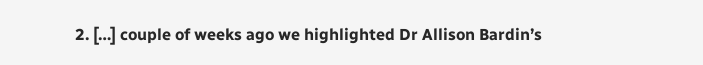2. […] couple of weeks ago we highlighted Dr Allison Bardin’s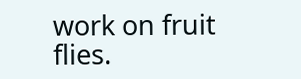work on fruit flies.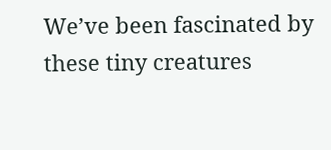We’ve been fascinated by these tiny creatures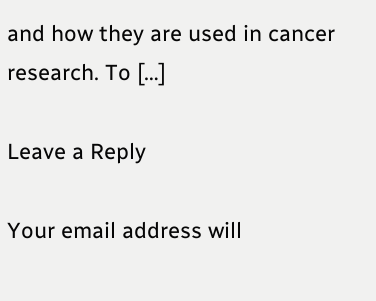and how they are used in cancer research. To […]

Leave a Reply

Your email address will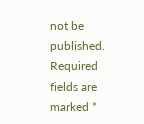not be published. Required fields are marked *